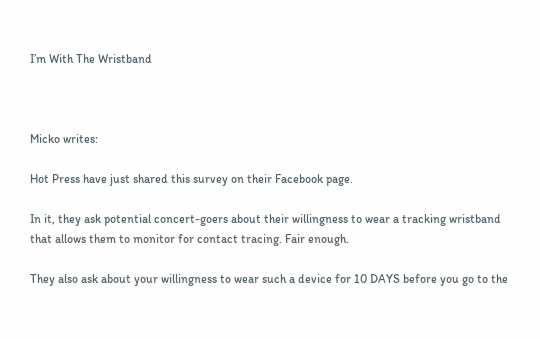I’m With The Wristband



Micko writes:

Hot Press have just shared this survey on their Facebook page.

In it, they ask potential concert-goers about their willingness to wear a tracking wristband that allows them to monitor for contact tracing. Fair enough.

They also ask about your willingness to wear such a device for 10 DAYS before you go to the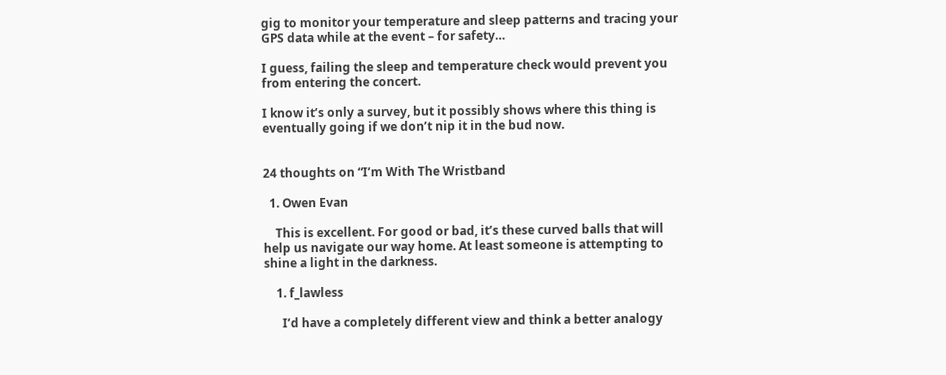gig to monitor your temperature and sleep patterns and tracing your GPS data while at the event – for safety…

I guess, failing the sleep and temperature check would prevent you from entering the concert.

I know it’s only a survey, but it possibly shows where this thing is eventually going if we don’t nip it in the bud now.


24 thoughts on “I’m With The Wristband

  1. Owen Evan

    This is excellent. For good or bad, it’s these curved balls that will help us navigate our way home. At least someone is attempting to shine a light in the darkness.

    1. f_lawless

      I’d have a completely different view and think a better analogy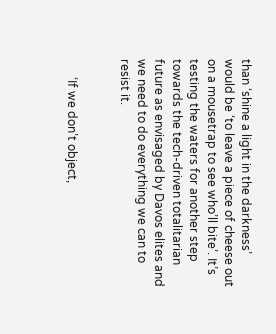than ‘shine a light in the darkness’ would be ‘to leave a piece of cheese out on a mousetrap to see who’ll bite’. It’s testing the waters for another step towards the tech-driven totalitarian future as envisaged by Davos elites and we need to do everything we can to resist it.


      ‘If we don’t object,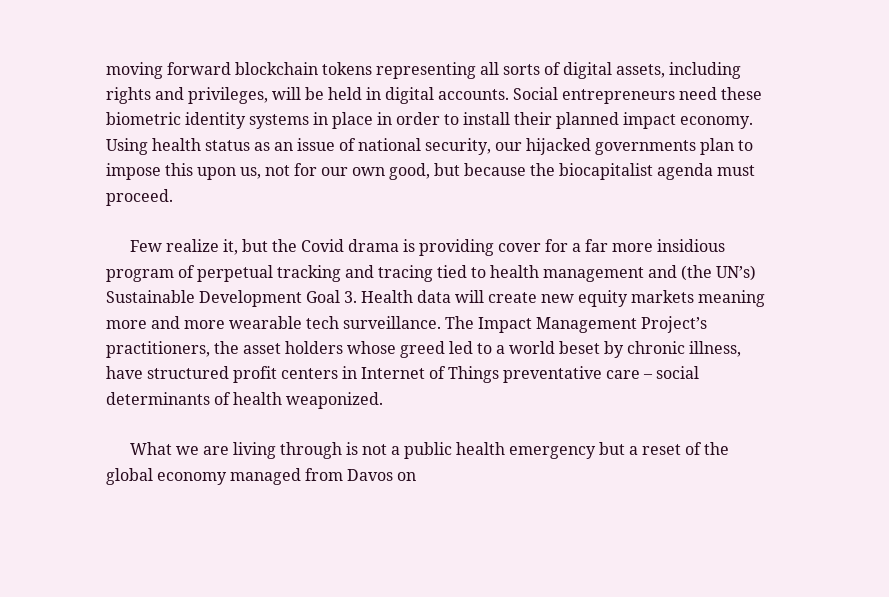moving forward blockchain tokens representing all sorts of digital assets, including rights and privileges, will be held in digital accounts. Social entrepreneurs need these biometric identity systems in place in order to install their planned impact economy. Using health status as an issue of national security, our hijacked governments plan to impose this upon us, not for our own good, but because the biocapitalist agenda must proceed.

      Few realize it, but the Covid drama is providing cover for a far more insidious program of perpetual tracking and tracing tied to health management and (the UN’s) Sustainable Development Goal 3. Health data will create new equity markets meaning more and more wearable tech surveillance. The Impact Management Project’s practitioners, the asset holders whose greed led to a world beset by chronic illness, have structured profit centers in Internet of Things preventative care – social determinants of health weaponized.

      What we are living through is not a public health emergency but a reset of the global economy managed from Davos on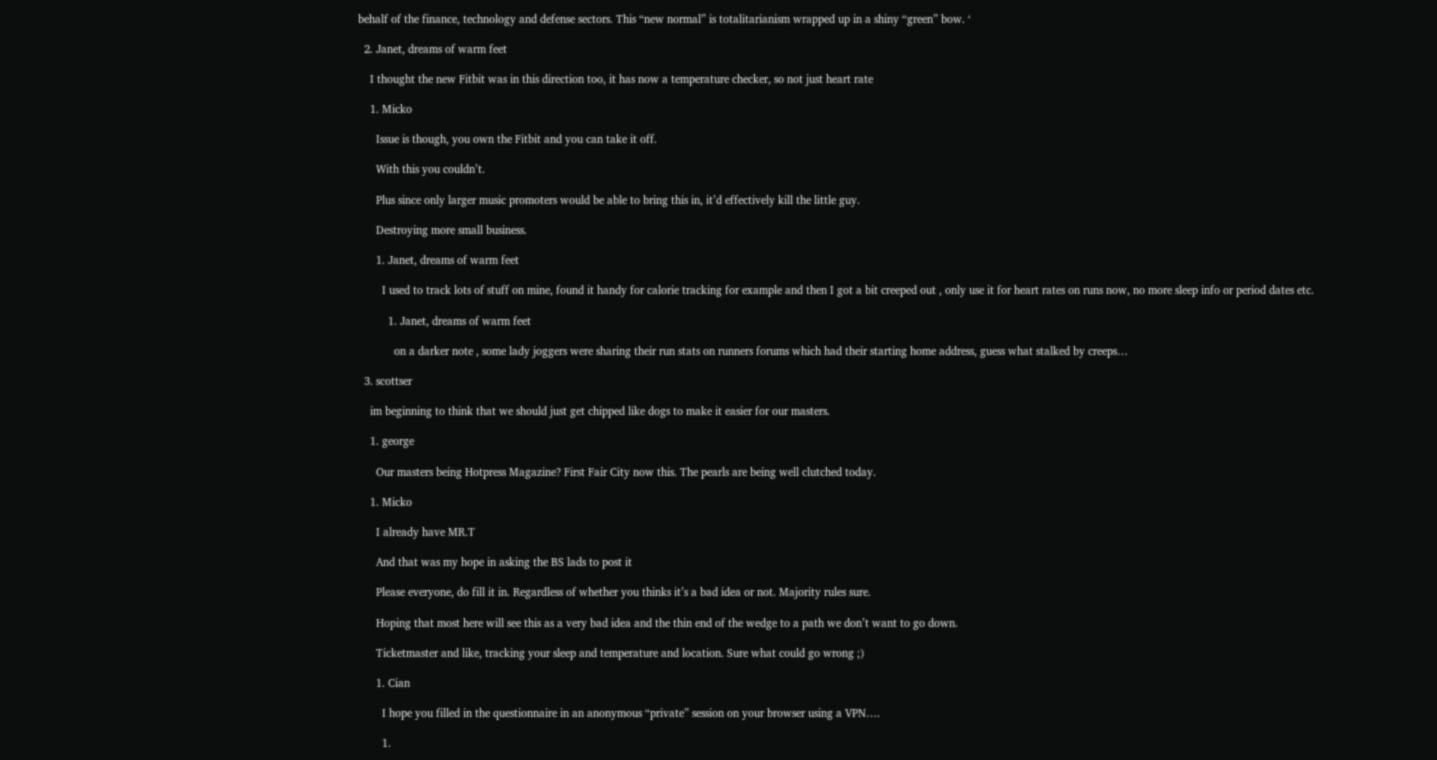behalf of the finance, technology and defense sectors. This “new normal” is totalitarianism wrapped up in a shiny “green” bow. ‘

  2. Janet, dreams of warm feet

    I thought the new Fitbit was in this direction too, it has now a temperature checker, so not just heart rate

    1. Micko

      Issue is though, you own the Fitbit and you can take it off.

      With this you couldn’t.

      Plus since only larger music promoters would be able to bring this in, it’d effectively kill the little guy.

      Destroying more small business.

      1. Janet, dreams of warm feet

        I used to track lots of stuff on mine, found it handy for calorie tracking for example and then I got a bit creeped out , only use it for heart rates on runs now, no more sleep info or period dates etc.

          1. Janet, dreams of warm feet

            on a darker note , some lady joggers were sharing their run stats on runners forums which had their starting home address, guess what stalked by creeps…

  3. scottser

    im beginning to think that we should just get chipped like dogs to make it easier for our masters.

    1. george

      Our masters being Hotpress Magazine? First Fair City now this. The pearls are being well clutched today.

    1. Micko

      I already have MR.T

      And that was my hope in asking the BS lads to post it

      Please everyone, do fill it in. Regardless of whether you thinks it’s a bad idea or not. Majority rules sure.

      Hoping that most here will see this as a very bad idea and the thin end of the wedge to a path we don’t want to go down.

      Ticketmaster and like, tracking your sleep and temperature and location. Sure what could go wrong ;)

      1. Cian

        I hope you filled in the questionnaire in an anonymous “private” session on your browser using a VPN….

        1.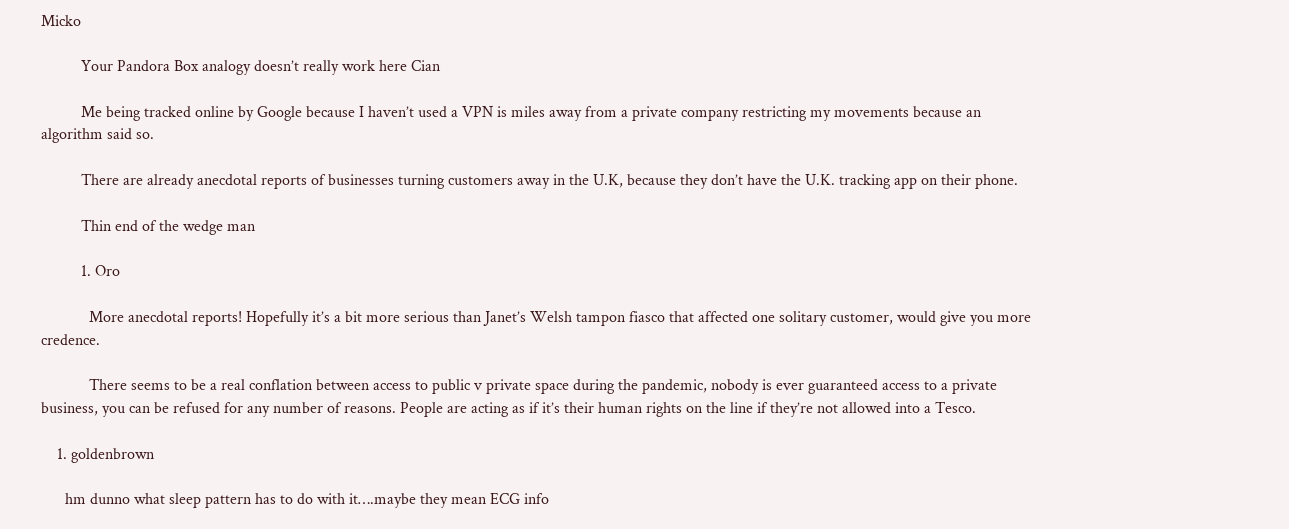Micko

          Your Pandora Box analogy doesn’t really work here Cian

          Me being tracked online by Google because I haven’t used a VPN is miles away from a private company restricting my movements because an algorithm said so.

          There are already anecdotal reports of businesses turning customers away in the U.K, because they don’t have the U.K. tracking app on their phone.

          Thin end of the wedge man

          1. Oro

            More anecdotal reports! Hopefully it’s a bit more serious than Janet’s Welsh tampon fiasco that affected one solitary customer, would give you more credence.

            There seems to be a real conflation between access to public v private space during the pandemic, nobody is ever guaranteed access to a private business, you can be refused for any number of reasons. People are acting as if it’s their human rights on the line if they’re not allowed into a Tesco.

    1. goldenbrown

      hm dunno what sleep pattern has to do with it….maybe they mean ECG info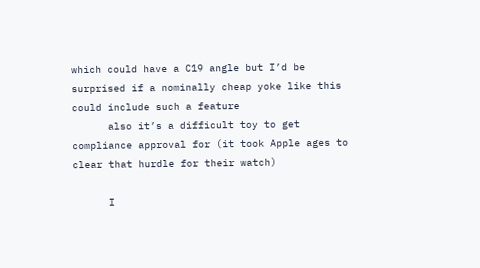which could have a C19 angle but I’d be surprised if a nominally cheap yoke like this could include such a feature
      also it’s a difficult toy to get compliance approval for (it took Apple ages to clear that hurdle for their watch)

      I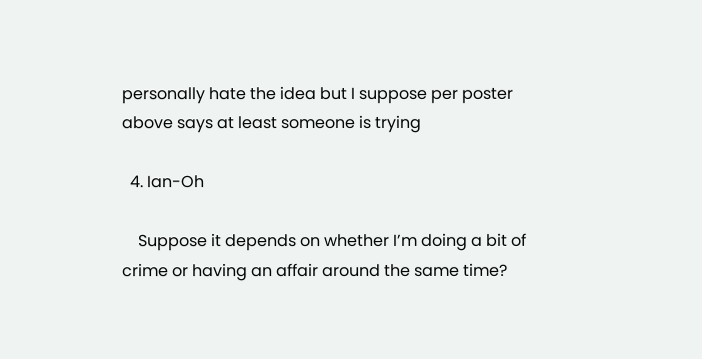personally hate the idea but I suppose per poster above says at least someone is trying

  4. Ian-Oh

    Suppose it depends on whether I’m doing a bit of crime or having an affair around the same time?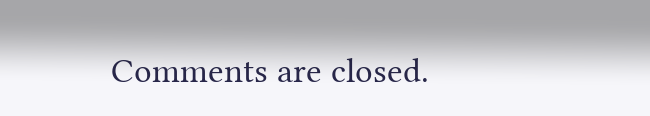Comments are closed.